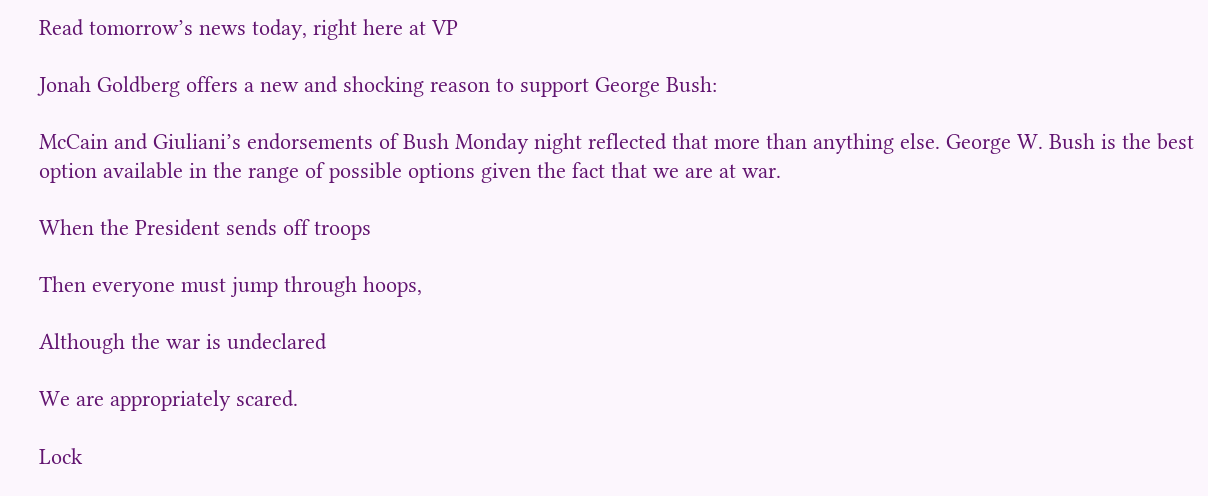Read tomorrow’s news today, right here at VP

Jonah Goldberg offers a new and shocking reason to support George Bush:

McCain and Giuliani’s endorsements of Bush Monday night reflected that more than anything else. George W. Bush is the best option available in the range of possible options given the fact that we are at war.

When the President sends off troops

Then everyone must jump through hoops,

Although the war is undeclared

We are appropriately scared.

Lock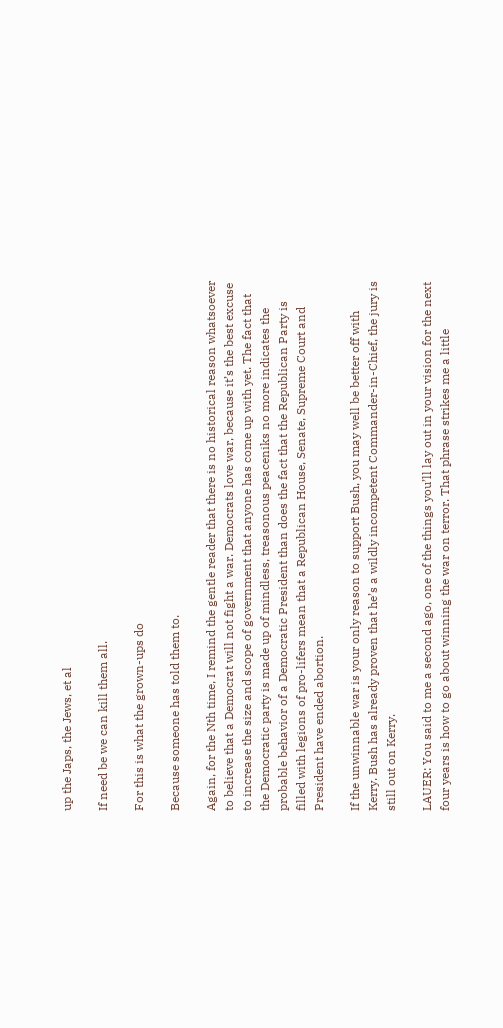up the Japs, the Jews, et al

If need be we can kill them all.

For this is what the grown-ups do

Because someone has told them to.

Again, for the Nth time, I remind the gentle reader that there is no historical reason whatsoever to believe that a Democrat will not fight a war. Democrats love war, because it’s the best excuse to increase the size and scope of government that anyone has come up with yet. The fact that the Democratic party is made up of mindless, treasonous peaceniks no more indicates the probable behavior of a Democratic President than does the fact that the Republican Party is filled with legions of pro-lifers mean that a Republican House, Senate, Supreme Court and President have ended abortion.

If the unwinnable war is your only reason to support Bush, you may well be better off with Kerry. Bush has already proven that he’s a wildly incompetent Commander-in-Chief, the jury is still out on Kerry.

LAUER: You said to me a second ago, one of the things you’ll lay out in your vision for the next four years is how to go about winning the war on terror. That phrase strikes me a little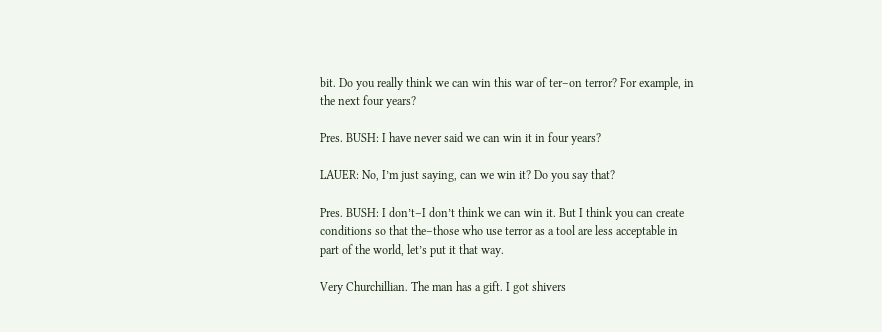bit. Do you really think we can win this war of ter–on terror? For example, in the next four years?

Pres. BUSH: I have never said we can win it in four years?

LAUER: No, I’m just saying, can we win it? Do you say that?

Pres. BUSH: I don’t–I don’t think we can win it. But I think you can create conditions so that the–those who use terror as a tool are less acceptable in part of the world, let’s put it that way.

Very Churchillian. The man has a gift. I got shivers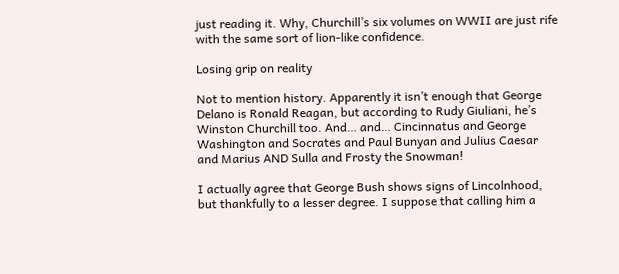just reading it. Why, Churchill’s six volumes on WWII are just rife with the same sort of lion-like confidence.

Losing grip on reality

Not to mention history. Apparently it isn’t enough that George Delano is Ronald Reagan, but according to Rudy Giuliani, he’s Winston Churchill too. And… and… Cincinnatus and George Washington and Socrates and Paul Bunyan and Julius Caesar and Marius AND Sulla and Frosty the Snowman!

I actually agree that George Bush shows signs of Lincolnhood, but thankfully to a lesser degree. I suppose that calling him a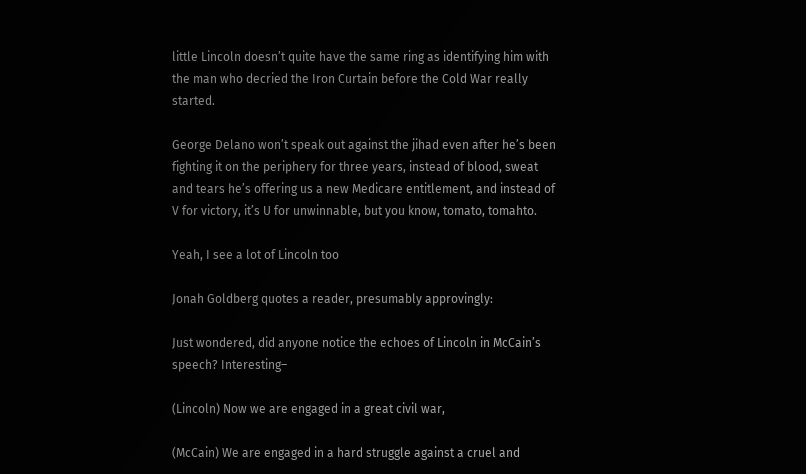little Lincoln doesn’t quite have the same ring as identifying him with the man who decried the Iron Curtain before the Cold War really started.

George Delano won’t speak out against the jihad even after he’s been fighting it on the periphery for three years, instead of blood, sweat and tears he’s offering us a new Medicare entitlement, and instead of V for victory, it’s U for unwinnable, but you know, tomato, tomahto.

Yeah, I see a lot of Lincoln too

Jonah Goldberg quotes a reader, presumably approvingly:

Just wondered, did anyone notice the echoes of Lincoln in McCain’s speech? Interesting–

(Lincoln) Now we are engaged in a great civil war,

(McCain) We are engaged in a hard struggle against a cruel and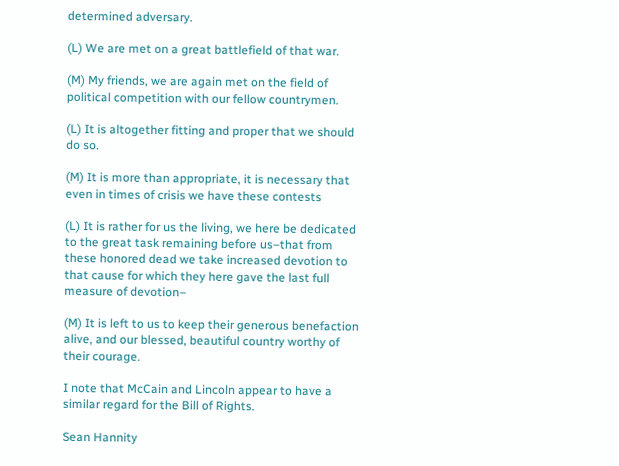determined adversary.

(L) We are met on a great battlefield of that war.

(M) My friends, we are again met on the field of political competition with our fellow countrymen.

(L) It is altogether fitting and proper that we should do so.

(M) It is more than appropriate, it is necessary that even in times of crisis we have these contests

(L) It is rather for us the living, we here be dedicated to the great task remaining before us–that from these honored dead we take increased devotion to that cause for which they here gave the last full measure of devotion–

(M) It is left to us to keep their generous benefaction alive, and our blessed, beautiful country worthy of their courage.

I note that McCain and Lincoln appear to have a similar regard for the Bill of Rights.

Sean Hannity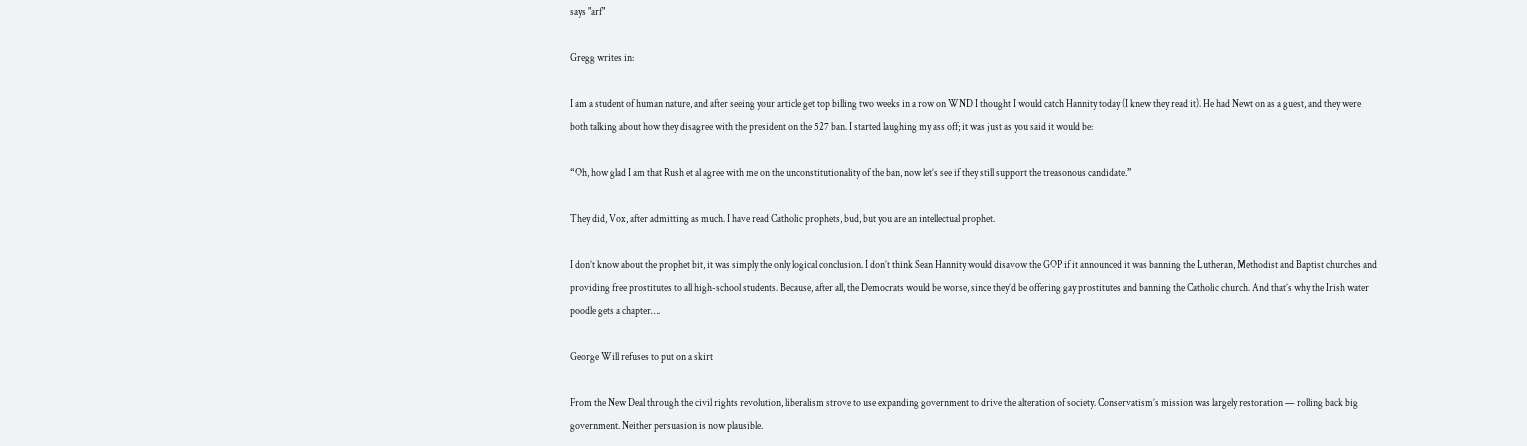says "arf"

Gregg writes in:

I am a student of human nature, and after seeing your article get top billing two weeks in a row on WND I thought I would catch Hannity today (I knew they read it). He had Newt on as a guest, and they were both talking about how they disagree with the president on the 527 ban. I started laughing my ass off; it was just as you said it would be:

“Oh, how glad I am that Rush et al agree with me on the unconstitutionality of the ban, now let’s see if they still support the treasonous candidate.”

They did, Vox, after admitting as much. I have read Catholic prophets, bud, but you are an intellectual prophet.

I don’t know about the prophet bit, it was simply the only logical conclusion. I don’t think Sean Hannity would disavow the GOP if it announced it was banning the Lutheran, Methodist and Baptist churches and providing free prostitutes to all high-school students. Because, after all, the Democrats would be worse, since they’d be offering gay prostitutes and banning the Catholic church. And that’s why the Irish water poodle gets a chapter….

George Will refuses to put on a skirt

From the New Deal through the civil rights revolution, liberalism strove to use expanding government to drive the alteration of society. Conservatism’s mission was largely restoration — rolling back big government. Neither persuasion is now plausible.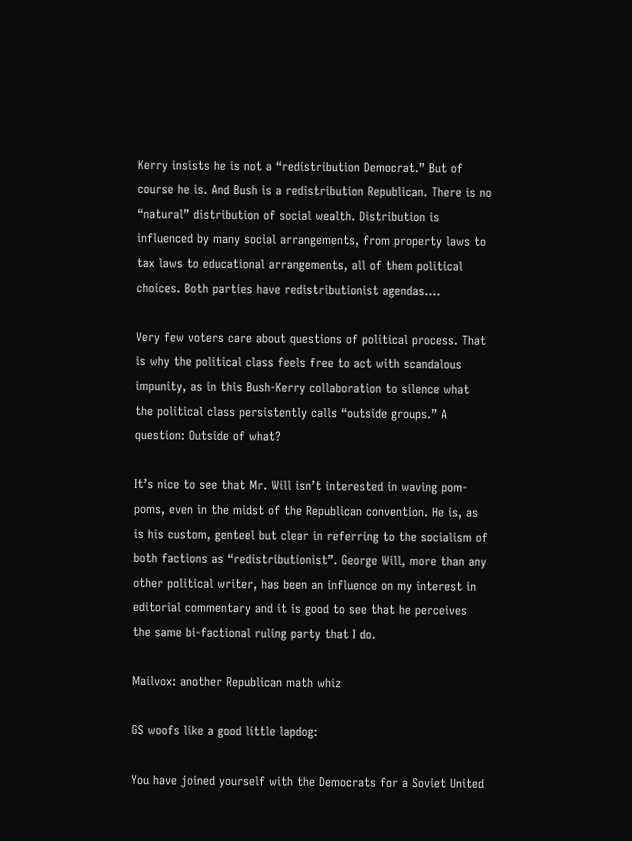Kerry insists he is not a “redistribution Democrat.” But of course he is. And Bush is a redistribution Republican. There is no “natural” distribution of social wealth. Distribution is influenced by many social arrangements, from property laws to tax laws to educational arrangements, all of them political choices. Both parties have redistributionist agendas….

Very few voters care about questions of political process. That is why the political class feels free to act with scandalous impunity, as in this Bush-Kerry collaboration to silence what the political class persistently calls “outside groups.” A question: Outside of what?

It’s nice to see that Mr. Will isn’t interested in waving pom-poms, even in the midst of the Republican convention. He is, as is his custom, genteel but clear in referring to the socialism of both factions as “redistributionist”. George Will, more than any other political writer, has been an influence on my interest in editorial commentary and it is good to see that he perceives the same bi-factional ruling party that I do.

Mailvox: another Republican math whiz

GS woofs like a good little lapdog:

You have joined yourself with the Democrats for a Soviet United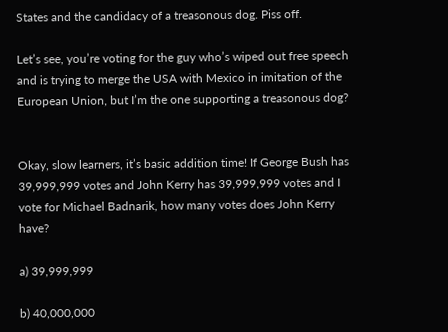States and the candidacy of a treasonous dog. Piss off.

Let’s see, you’re voting for the guy who’s wiped out free speech and is trying to merge the USA with Mexico in imitation of the European Union, but I’m the one supporting a treasonous dog?


Okay, slow learners, it’s basic addition time! If George Bush has 39,999,999 votes and John Kerry has 39,999,999 votes and I vote for Michael Badnarik, how many votes does John Kerry have?

a) 39,999,999

b) 40,000,000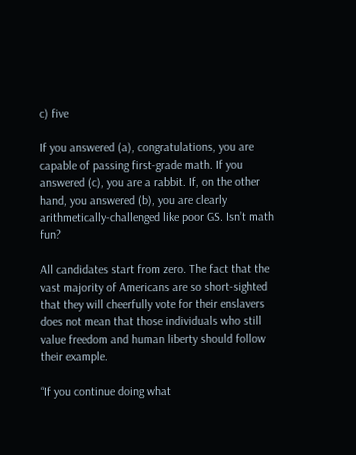c) five

If you answered (a), congratulations, you are capable of passing first-grade math. If you answered (c), you are a rabbit. If, on the other hand, you answered (b), you are clearly arithmetically-challenged like poor GS. Isn’t math fun?

All candidates start from zero. The fact that the vast majority of Americans are so short-sighted that they will cheerfully vote for their enslavers does not mean that those individuals who still value freedom and human liberty should follow their example.

“If you continue doing what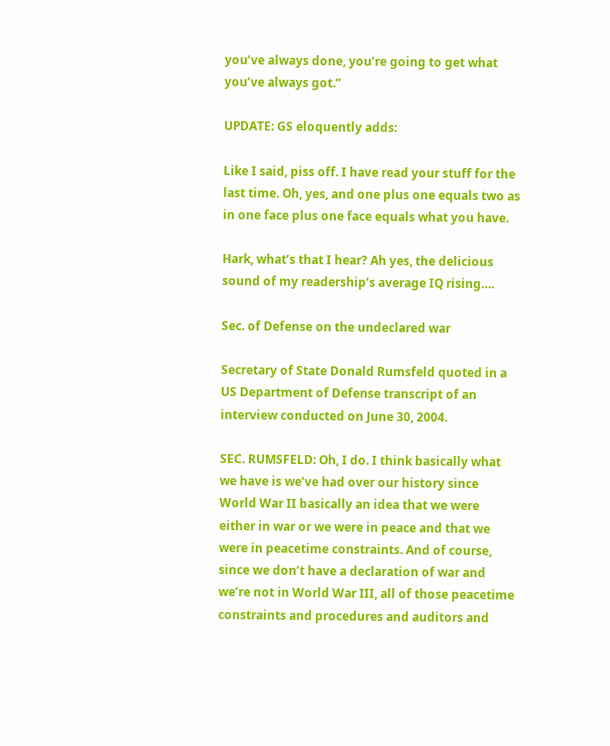you’ve always done, you’re going to get what you’ve always got.”

UPDATE: GS eloquently adds:

Like I said, piss off. I have read your stuff for the last time. Oh, yes, and one plus one equals two as in one face plus one face equals what you have.

Hark, what’s that I hear? Ah yes, the delicious sound of my readership’s average IQ rising….

Sec. of Defense on the undeclared war

Secretary of State Donald Rumsfeld quoted in a US Department of Defense transcript of an interview conducted on June 30, 2004.

SEC. RUMSFELD: Oh, I do. I think basically what we have is we’ve had over our history since World War II basically an idea that we were either in war or we were in peace and that we were in peacetime constraints. And of course, since we don’t have a declaration of war and we’re not in World War III, all of those peacetime constraints and procedures and auditors and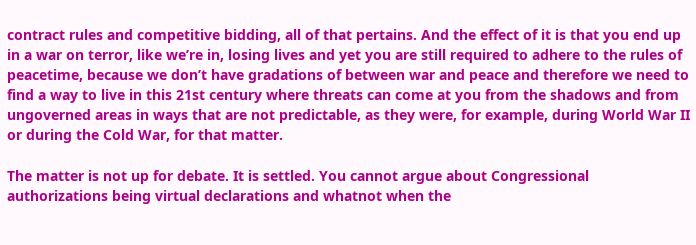contract rules and competitive bidding, all of that pertains. And the effect of it is that you end up in a war on terror, like we’re in, losing lives and yet you are still required to adhere to the rules of peacetime, because we don’t have gradations of between war and peace and therefore we need to find a way to live in this 21st century where threats can come at you from the shadows and from ungoverned areas in ways that are not predictable, as they were, for example, during World War II or during the Cold War, for that matter.

The matter is not up for debate. It is settled. You cannot argue about Congressional authorizations being virtual declarations and whatnot when the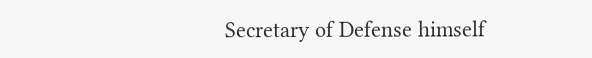Secretary of Defense himself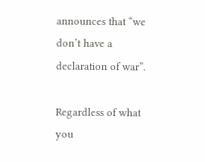announces that “we don’t have a declaration of war”.

Regardless of what you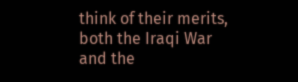think of their merits, both the Iraqi War and the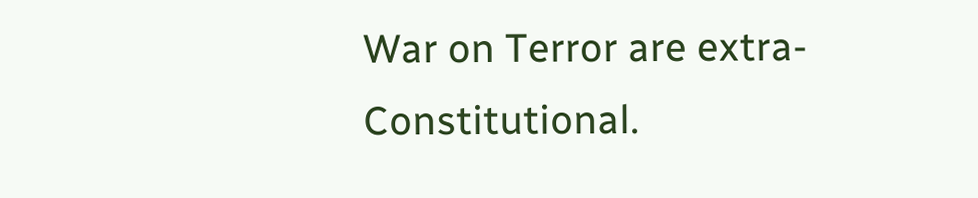War on Terror are extra-Constitutional.